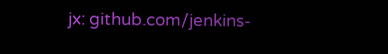jx: github.com/jenkins-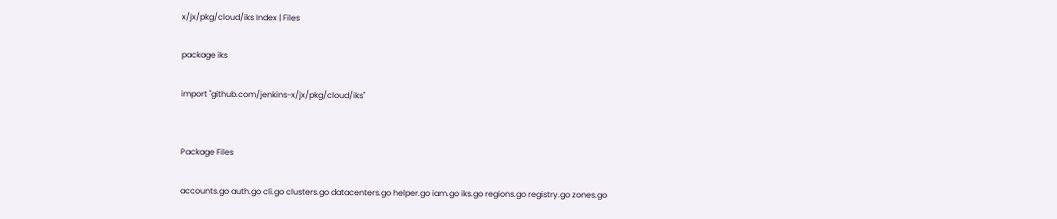x/jx/pkg/cloud/iks Index | Files

package iks

import "github.com/jenkins-x/jx/pkg/cloud/iks"


Package Files

accounts.go auth.go cli.go clusters.go datacenters.go helper.go iam.go iks.go regions.go registry.go zones.go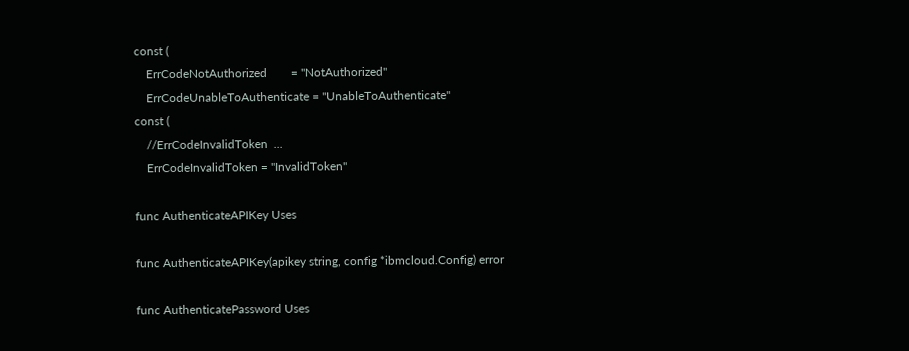const (
    ErrCodeNotAuthorized        = "NotAuthorized"
    ErrCodeUnableToAuthenticate = "UnableToAuthenticate"
const (
    //ErrCodeInvalidToken  ...
    ErrCodeInvalidToken = "InvalidToken"

func AuthenticateAPIKey Uses

func AuthenticateAPIKey(apikey string, config *ibmcloud.Config) error

func AuthenticatePassword Uses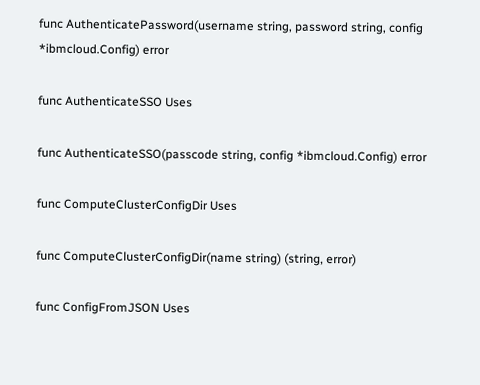func AuthenticatePassword(username string, password string, config *ibmcloud.Config) error

func AuthenticateSSO Uses

func AuthenticateSSO(passcode string, config *ibmcloud.Config) error

func ComputeClusterConfigDir Uses

func ComputeClusterConfigDir(name string) (string, error)

func ConfigFromJSON Uses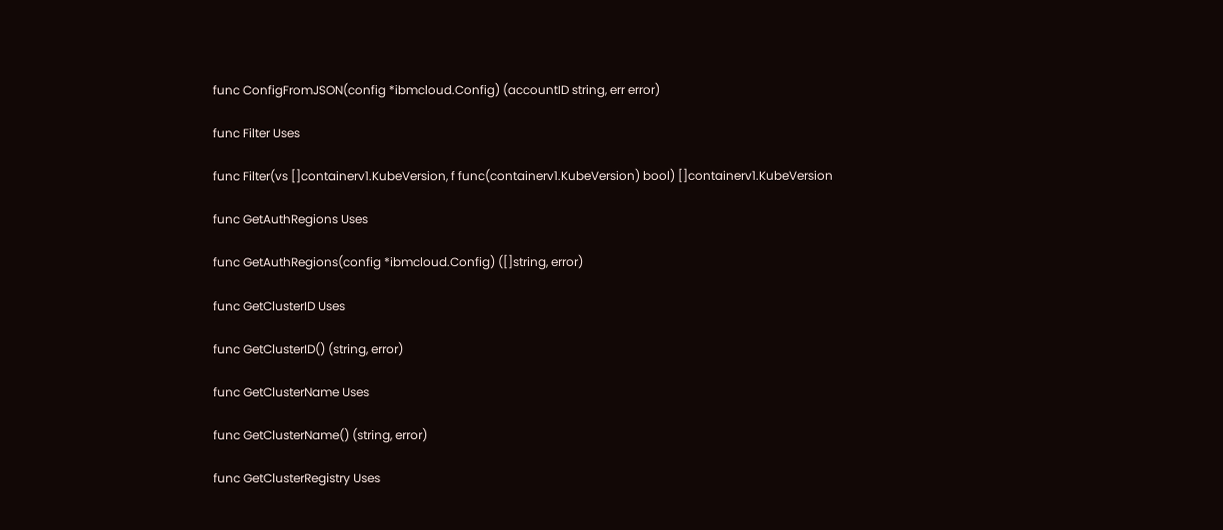func ConfigFromJSON(config *ibmcloud.Config) (accountID string, err error)

func Filter Uses

func Filter(vs []containerv1.KubeVersion, f func(containerv1.KubeVersion) bool) []containerv1.KubeVersion

func GetAuthRegions Uses

func GetAuthRegions(config *ibmcloud.Config) ([]string, error)

func GetClusterID Uses

func GetClusterID() (string, error)

func GetClusterName Uses

func GetClusterName() (string, error)

func GetClusterRegistry Uses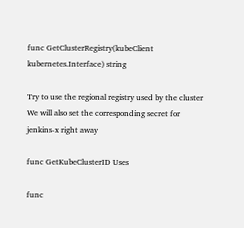func GetClusterRegistry(kubeClient kubernetes.Interface) string

Try to use the regional registry used by the cluster We will also set the corresponding secret for jenkins-x right away

func GetKubeClusterID Uses

func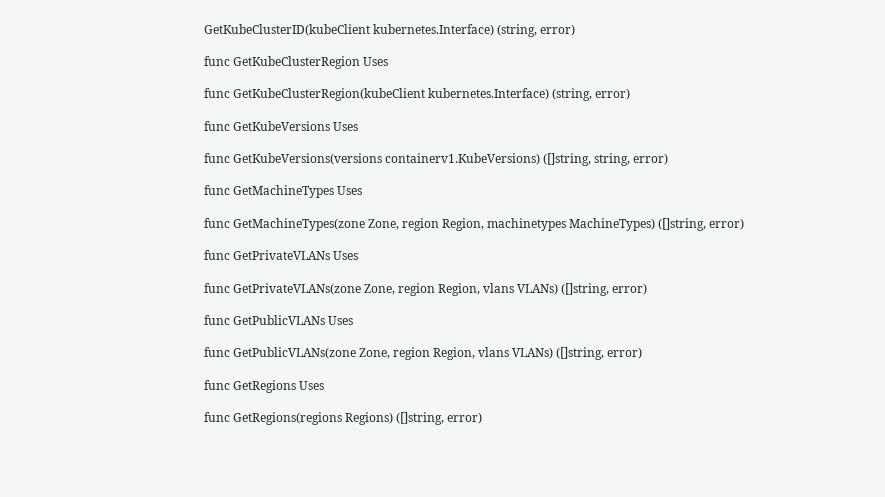GetKubeClusterID(kubeClient kubernetes.Interface) (string, error)

func GetKubeClusterRegion Uses

func GetKubeClusterRegion(kubeClient kubernetes.Interface) (string, error)

func GetKubeVersions Uses

func GetKubeVersions(versions containerv1.KubeVersions) ([]string, string, error)

func GetMachineTypes Uses

func GetMachineTypes(zone Zone, region Region, machinetypes MachineTypes) ([]string, error)

func GetPrivateVLANs Uses

func GetPrivateVLANs(zone Zone, region Region, vlans VLANs) ([]string, error)

func GetPublicVLANs Uses

func GetPublicVLANs(zone Zone, region Region, vlans VLANs) ([]string, error)

func GetRegions Uses

func GetRegions(regions Regions) ([]string, error)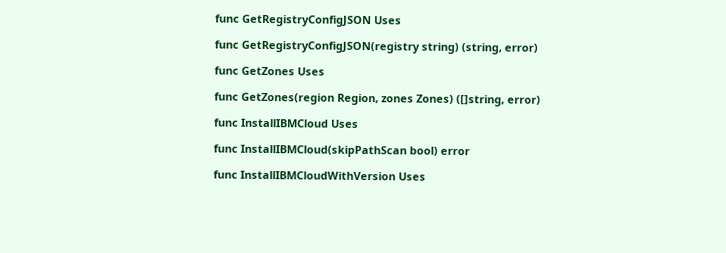func GetRegistryConfigJSON Uses

func GetRegistryConfigJSON(registry string) (string, error)

func GetZones Uses

func GetZones(region Region, zones Zones) ([]string, error)

func InstallIBMCloud Uses

func InstallIBMCloud(skipPathScan bool) error

func InstallIBMCloudWithVersion Uses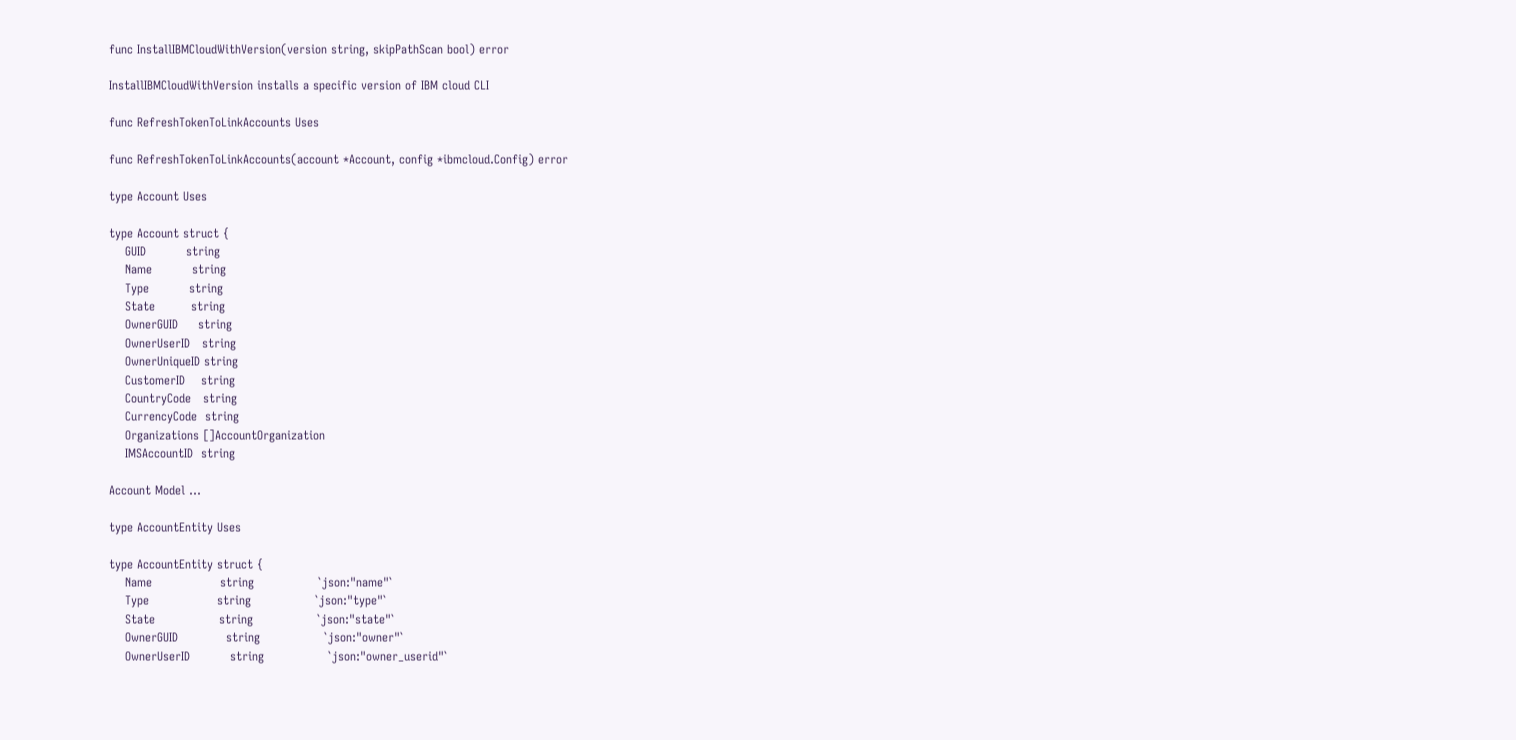func InstallIBMCloudWithVersion(version string, skipPathScan bool) error

InstallIBMCloudWithVersion installs a specific version of IBM cloud CLI

func RefreshTokenToLinkAccounts Uses

func RefreshTokenToLinkAccounts(account *Account, config *ibmcloud.Config) error

type Account Uses

type Account struct {
    GUID          string
    Name          string
    Type          string
    State         string
    OwnerGUID     string
    OwnerUserID   string
    OwnerUniqueID string
    CustomerID    string
    CountryCode   string
    CurrencyCode  string
    Organizations []AccountOrganization
    IMSAccountID  string

Account Model ...

type AccountEntity Uses

type AccountEntity struct {
    Name                 string                `json:"name"`
    Type                 string                `json:"type"`
    State                string                `json:"state"`
    OwnerGUID            string                `json:"owner"`
    OwnerUserID          string                `json:"owner_userid"`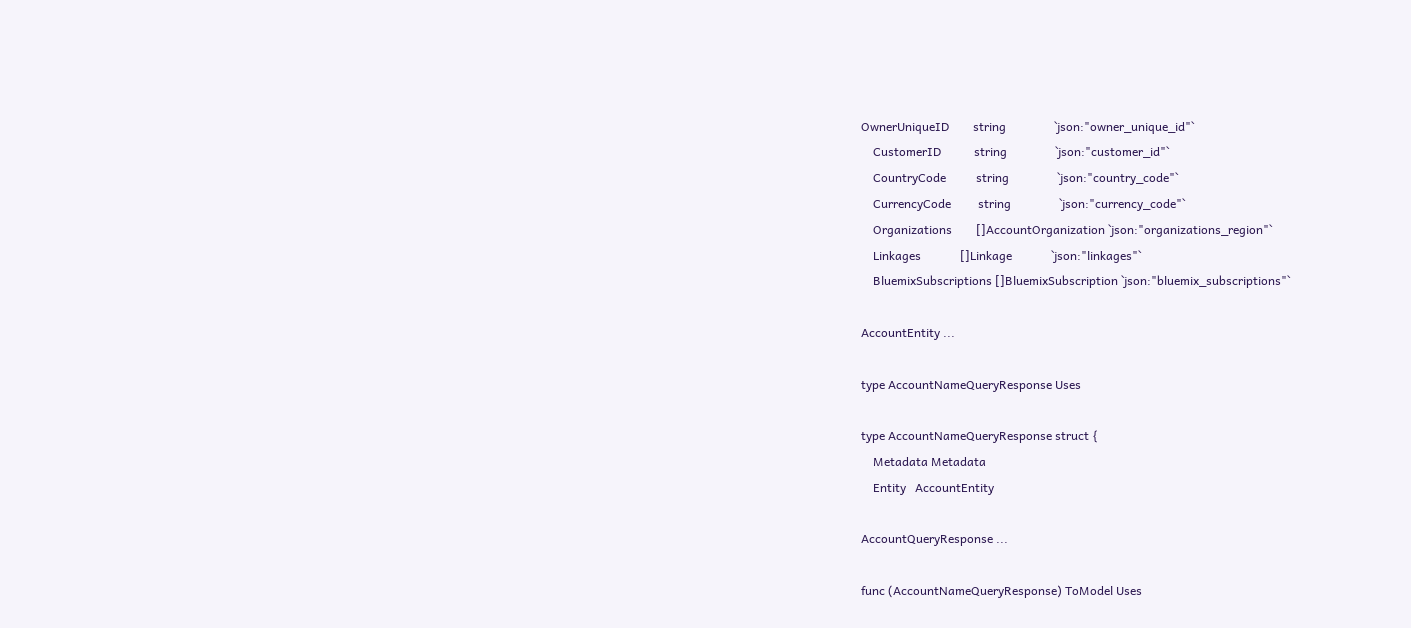OwnerUniqueID        string                `json:"owner_unique_id"`
    CustomerID           string                `json:"customer_id"`
    CountryCode          string                `json:"country_code"`
    CurrencyCode         string                `json:"currency_code"`
    Organizations        []AccountOrganization `json:"organizations_region"`
    Linkages             []Linkage             `json:"linkages"`
    BluemixSubscriptions []BluemixSubscription `json:"bluemix_subscriptions"`

AccountEntity ...

type AccountNameQueryResponse Uses

type AccountNameQueryResponse struct {
    Metadata Metadata
    Entity   AccountEntity

AccountQueryResponse ...

func (AccountNameQueryResponse) ToModel Uses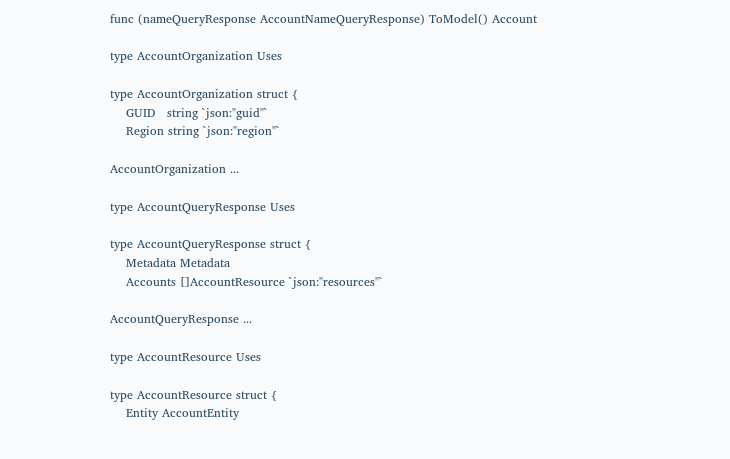func (nameQueryResponse AccountNameQueryResponse) ToModel() Account

type AccountOrganization Uses

type AccountOrganization struct {
    GUID   string `json:"guid"`
    Region string `json:"region"`

AccountOrganization ...

type AccountQueryResponse Uses

type AccountQueryResponse struct {
    Metadata Metadata
    Accounts []AccountResource `json:"resources"`

AccountQueryResponse ...

type AccountResource Uses

type AccountResource struct {
    Entity AccountEntity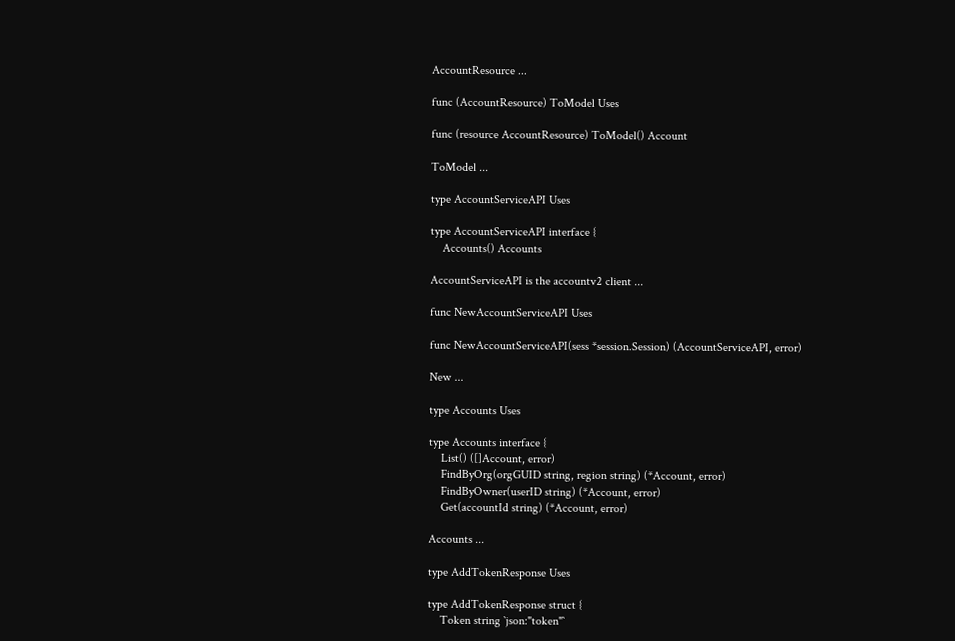AccountResource ...

func (AccountResource) ToModel Uses

func (resource AccountResource) ToModel() Account

ToModel ...

type AccountServiceAPI Uses

type AccountServiceAPI interface {
    Accounts() Accounts

AccountServiceAPI is the accountv2 client ...

func NewAccountServiceAPI Uses

func NewAccountServiceAPI(sess *session.Session) (AccountServiceAPI, error)

New ...

type Accounts Uses

type Accounts interface {
    List() ([]Account, error)
    FindByOrg(orgGUID string, region string) (*Account, error)
    FindByOwner(userID string) (*Account, error)
    Get(accountId string) (*Account, error)

Accounts ...

type AddTokenResponse Uses

type AddTokenResponse struct {
    Token string `json:"token"`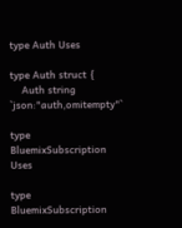type Auth Uses

type Auth struct {
    Auth string `json:"auth,omitempty"`

type BluemixSubscription Uses

type BluemixSubscription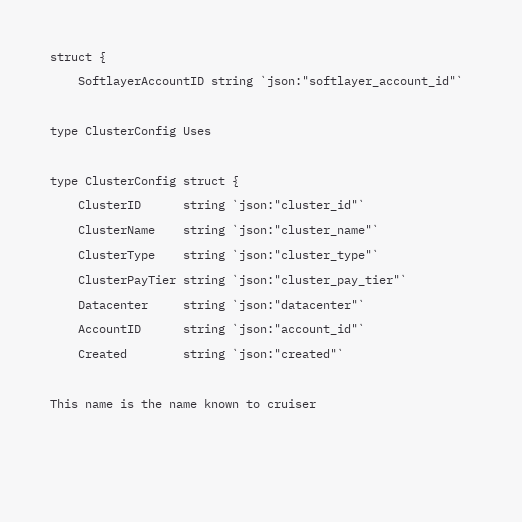struct {
    SoftlayerAccountID string `json:"softlayer_account_id"`

type ClusterConfig Uses

type ClusterConfig struct {
    ClusterID      string `json:"cluster_id"`
    ClusterName    string `json:"cluster_name"`
    ClusterType    string `json:"cluster_type"`
    ClusterPayTier string `json:"cluster_pay_tier"`
    Datacenter     string `json:"datacenter"`
    AccountID      string `json:"account_id"`
    Created        string `json:"created"`

This name is the name known to cruiser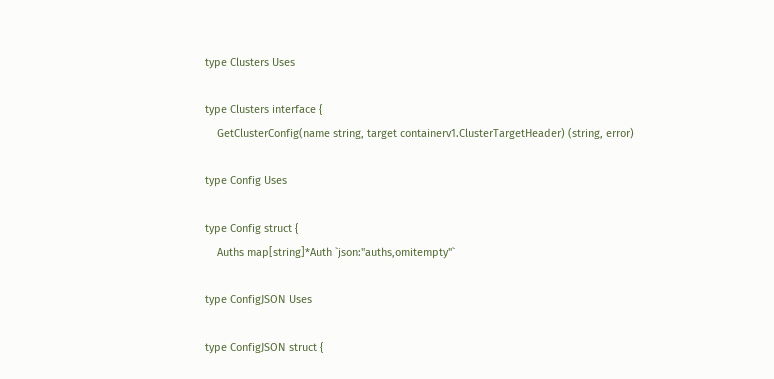type Clusters Uses

type Clusters interface {
    GetClusterConfig(name string, target containerv1.ClusterTargetHeader) (string, error)

type Config Uses

type Config struct {
    Auths map[string]*Auth `json:"auths,omitempty"`

type ConfigJSON Uses

type ConfigJSON struct {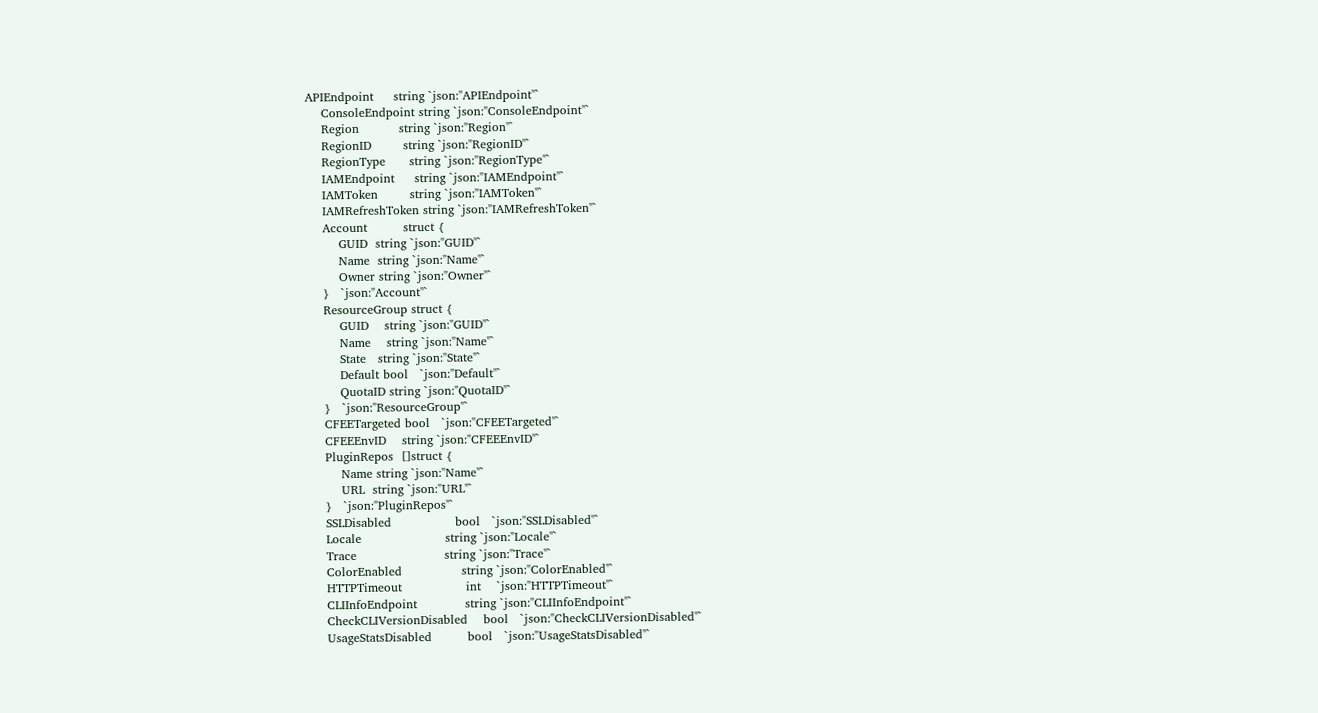APIEndpoint     string `json:"APIEndpoint"`
    ConsoleEndpoint string `json:"ConsoleEndpoint"`
    Region          string `json:"Region"`
    RegionID        string `json:"RegionID"`
    RegionType      string `json:"RegionType"`
    IAMEndpoint     string `json:"IAMEndpoint"`
    IAMToken        string `json:"IAMToken"`
    IAMRefreshToken string `json:"IAMRefreshToken"`
    Account         struct {
        GUID  string `json:"GUID"`
        Name  string `json:"Name"`
        Owner string `json:"Owner"`
    }   `json:"Account"`
    ResourceGroup struct {
        GUID    string `json:"GUID"`
        Name    string `json:"Name"`
        State   string `json:"State"`
        Default bool   `json:"Default"`
        QuotaID string `json:"QuotaID"`
    }   `json:"ResourceGroup"`
    CFEETargeted bool   `json:"CFEETargeted"`
    CFEEEnvID    string `json:"CFEEEnvID"`
    PluginRepos  []struct {
        Name string `json:"Name"`
        URL  string `json:"URL"`
    }   `json:"PluginRepos"`
    SSLDisabled                bool   `json:"SSLDisabled"`
    Locale                     string `json:"Locale"`
    Trace                      string `json:"Trace"`
    ColorEnabled               string `json:"ColorEnabled"`
    HTTPTimeout                int    `json:"HTTPTimeout"`
    CLIInfoEndpoint            string `json:"CLIInfoEndpoint"`
    CheckCLIVersionDisabled    bool   `json:"CheckCLIVersionDisabled"`
    UsageStatsDisabled         bool   `json:"UsageStatsDisabled"`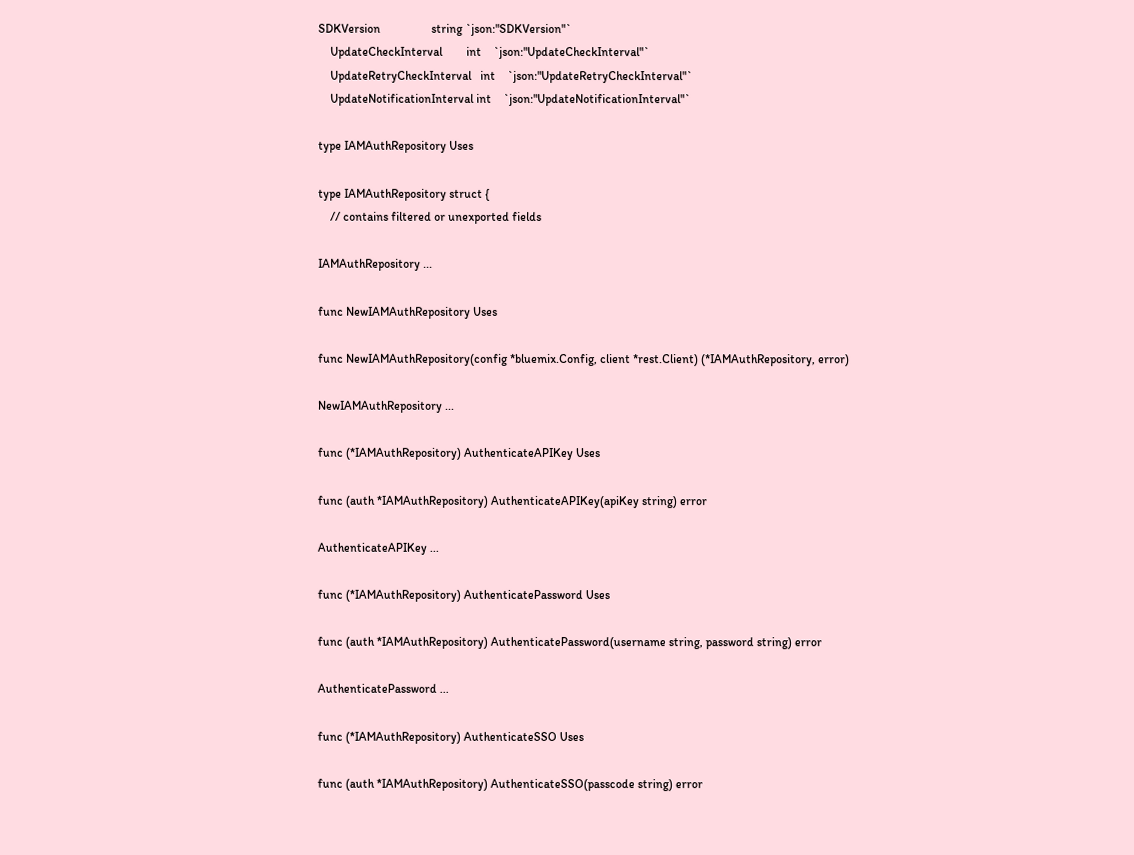SDKVersion                 string `json:"SDKVersion"`
    UpdateCheckInterval        int    `json:"UpdateCheckInterval"`
    UpdateRetryCheckInterval   int    `json:"UpdateRetryCheckInterval"`
    UpdateNotificationInterval int    `json:"UpdateNotificationInterval"`

type IAMAuthRepository Uses

type IAMAuthRepository struct {
    // contains filtered or unexported fields

IAMAuthRepository ...

func NewIAMAuthRepository Uses

func NewIAMAuthRepository(config *bluemix.Config, client *rest.Client) (*IAMAuthRepository, error)

NewIAMAuthRepository ...

func (*IAMAuthRepository) AuthenticateAPIKey Uses

func (auth *IAMAuthRepository) AuthenticateAPIKey(apiKey string) error

AuthenticateAPIKey ...

func (*IAMAuthRepository) AuthenticatePassword Uses

func (auth *IAMAuthRepository) AuthenticatePassword(username string, password string) error

AuthenticatePassword ...

func (*IAMAuthRepository) AuthenticateSSO Uses

func (auth *IAMAuthRepository) AuthenticateSSO(passcode string) error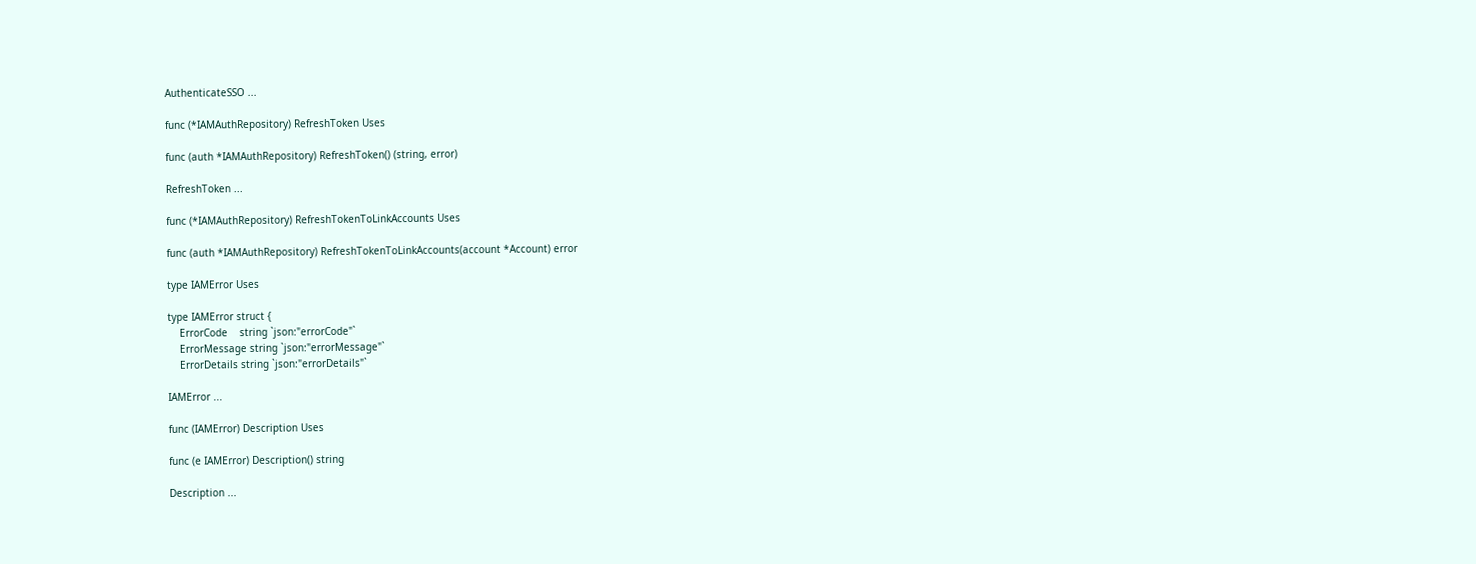AuthenticateSSO ...

func (*IAMAuthRepository) RefreshToken Uses

func (auth *IAMAuthRepository) RefreshToken() (string, error)

RefreshToken ...

func (*IAMAuthRepository) RefreshTokenToLinkAccounts Uses

func (auth *IAMAuthRepository) RefreshTokenToLinkAccounts(account *Account) error

type IAMError Uses

type IAMError struct {
    ErrorCode    string `json:"errorCode"`
    ErrorMessage string `json:"errorMessage"`
    ErrorDetails string `json:"errorDetails"`

IAMError ...

func (IAMError) Description Uses

func (e IAMError) Description() string

Description ...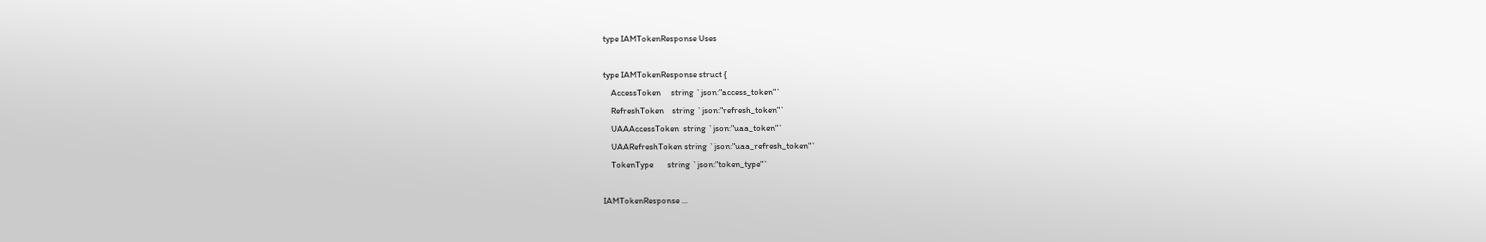type IAMTokenResponse Uses

type IAMTokenResponse struct {
    AccessToken     string `json:"access_token"`
    RefreshToken    string `json:"refresh_token"`
    UAAAccessToken  string `json:"uaa_token"`
    UAARefreshToken string `json:"uaa_refresh_token"`
    TokenType       string `json:"token_type"`

IAMTokenResponse ...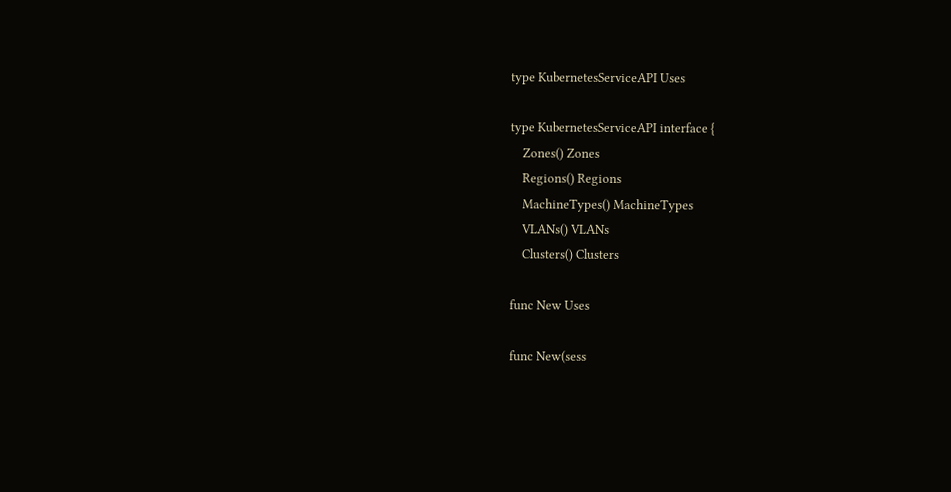type KubernetesServiceAPI Uses

type KubernetesServiceAPI interface {
    Zones() Zones
    Regions() Regions
    MachineTypes() MachineTypes
    VLANs() VLANs
    Clusters() Clusters

func New Uses

func New(sess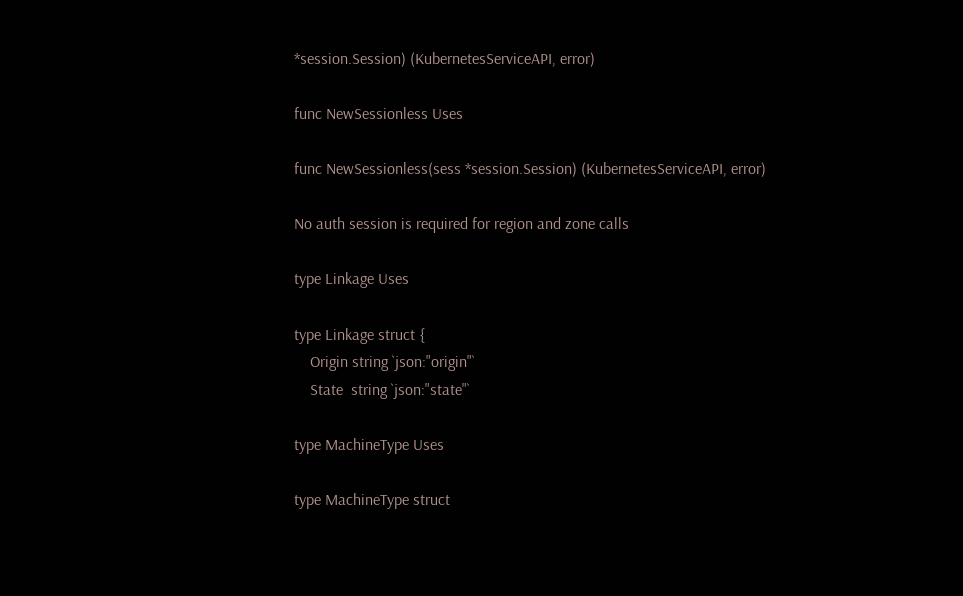*session.Session) (KubernetesServiceAPI, error)

func NewSessionless Uses

func NewSessionless(sess *session.Session) (KubernetesServiceAPI, error)

No auth session is required for region and zone calls

type Linkage Uses

type Linkage struct {
    Origin string `json:"origin"`
    State  string `json:"state"`

type MachineType Uses

type MachineType struct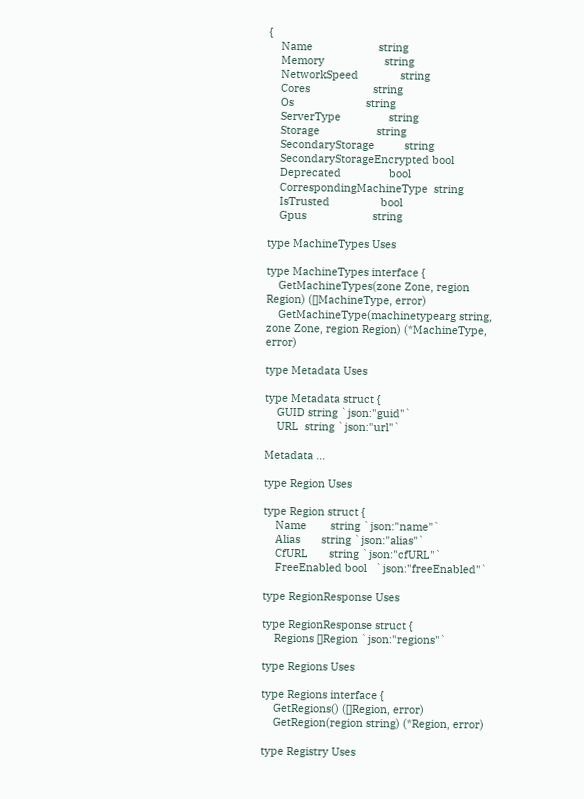{
    Name                      string
    Memory                    string
    NetworkSpeed              string
    Cores                     string
    Os                        string
    ServerType                string
    Storage                   string
    SecondaryStorage          string
    SecondaryStorageEncrypted bool
    Deprecated                bool
    CorrespondingMachineType  string
    IsTrusted                 bool
    Gpus                      string

type MachineTypes Uses

type MachineTypes interface {
    GetMachineTypes(zone Zone, region Region) ([]MachineType, error)
    GetMachineType(machinetypearg string, zone Zone, region Region) (*MachineType, error)

type Metadata Uses

type Metadata struct {
    GUID string `json:"guid"`
    URL  string `json:"url"`

Metadata ...

type Region Uses

type Region struct {
    Name        string `json:"name"`
    Alias       string `json:"alias"`
    CfURL       string `json:"cfURL"`
    FreeEnabled bool   `json:"freeEnabled"`

type RegionResponse Uses

type RegionResponse struct {
    Regions []Region `json:"regions"`

type Regions Uses

type Regions interface {
    GetRegions() ([]Region, error)
    GetRegion(region string) (*Region, error)

type Registry Uses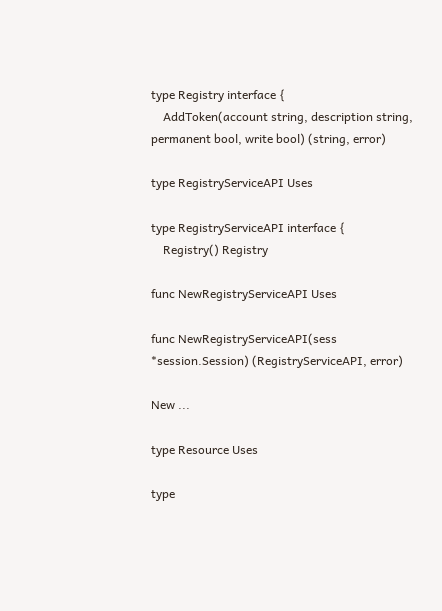type Registry interface {
    AddToken(account string, description string, permanent bool, write bool) (string, error)

type RegistryServiceAPI Uses

type RegistryServiceAPI interface {
    Registry() Registry

func NewRegistryServiceAPI Uses

func NewRegistryServiceAPI(sess *session.Session) (RegistryServiceAPI, error)

New ...

type Resource Uses

type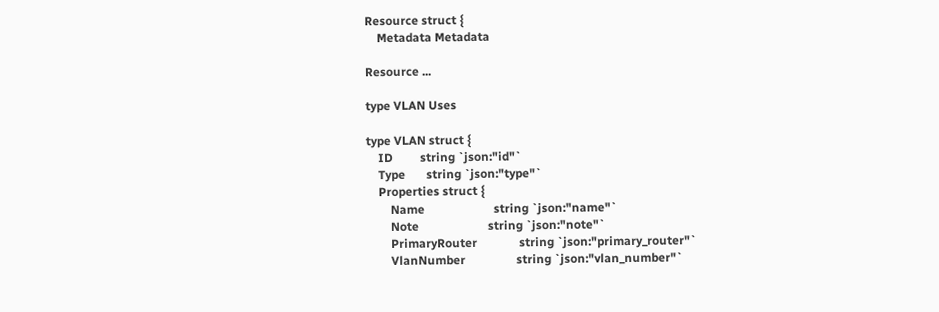Resource struct {
    Metadata Metadata

Resource ...

type VLAN Uses

type VLAN struct {
    ID         string `json:"id"`
    Type       string `json:"type"`
    Properties struct {
        Name                       string `json:"name"`
        Note                       string `json:"note"`
        PrimaryRouter              string `json:"primary_router"`
        VlanNumber                 string `json:"vlan_number"`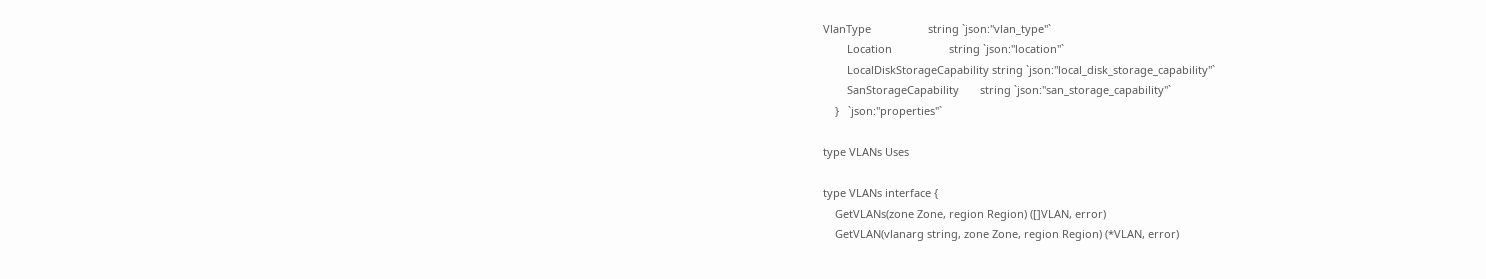VlanType                   string `json:"vlan_type"`
        Location                   string `json:"location"`
        LocalDiskStorageCapability string `json:"local_disk_storage_capability"`
        SanStorageCapability       string `json:"san_storage_capability"`
    }   `json:"properties"`

type VLANs Uses

type VLANs interface {
    GetVLANs(zone Zone, region Region) ([]VLAN, error)
    GetVLAN(vlanarg string, zone Zone, region Region) (*VLAN, error)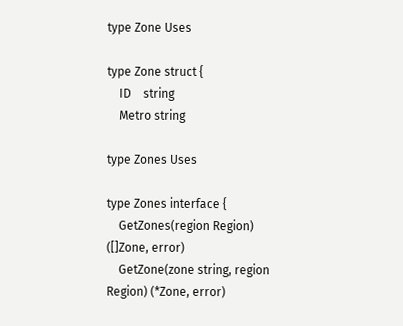type Zone Uses

type Zone struct {
    ID    string
    Metro string

type Zones Uses

type Zones interface {
    GetZones(region Region) ([]Zone, error)
    GetZone(zone string, region Region) (*Zone, error)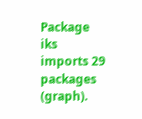Package iks imports 29 packages (graph).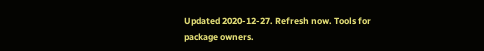Updated 2020-12-27. Refresh now. Tools for package owners.